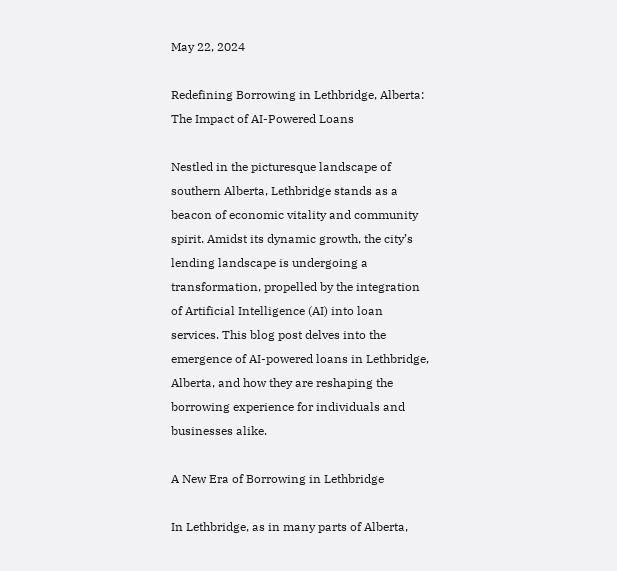May 22, 2024

Redefining Borrowing in Lethbridge, Alberta: The Impact of AI-Powered Loans

Nestled in the picturesque landscape of southern Alberta, Lethbridge stands as a beacon of economic vitality and community spirit. Amidst its dynamic growth, the city’s lending landscape is undergoing a transformation, propelled by the integration of Artificial Intelligence (AI) into loan services. This blog post delves into the emergence of AI-powered loans in Lethbridge, Alberta, and how they are reshaping the borrowing experience for individuals and businesses alike.

A New Era of Borrowing in Lethbridge

In Lethbridge, as in many parts of Alberta,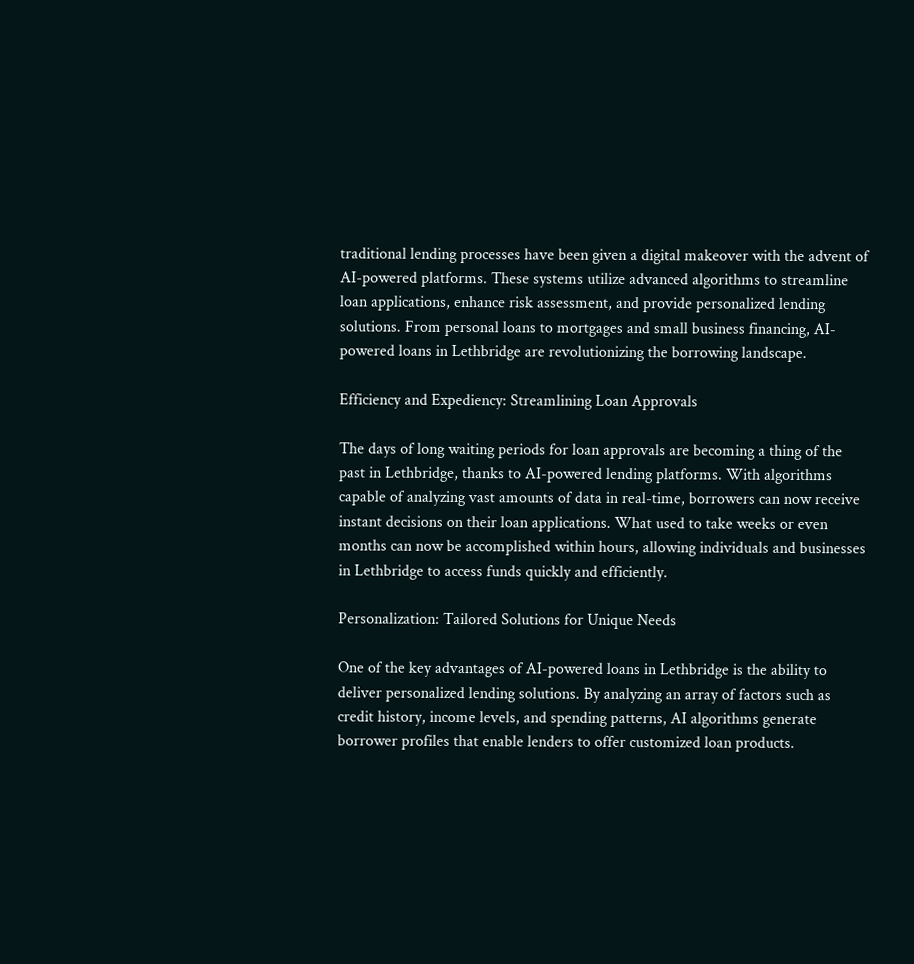traditional lending processes have been given a digital makeover with the advent of AI-powered platforms. These systems utilize advanced algorithms to streamline loan applications, enhance risk assessment, and provide personalized lending solutions. From personal loans to mortgages and small business financing, AI-powered loans in Lethbridge are revolutionizing the borrowing landscape.

Efficiency and Expediency: Streamlining Loan Approvals

The days of long waiting periods for loan approvals are becoming a thing of the past in Lethbridge, thanks to AI-powered lending platforms. With algorithms capable of analyzing vast amounts of data in real-time, borrowers can now receive instant decisions on their loan applications. What used to take weeks or even months can now be accomplished within hours, allowing individuals and businesses in Lethbridge to access funds quickly and efficiently.

Personalization: Tailored Solutions for Unique Needs

One of the key advantages of AI-powered loans in Lethbridge is the ability to deliver personalized lending solutions. By analyzing an array of factors such as credit history, income levels, and spending patterns, AI algorithms generate borrower profiles that enable lenders to offer customized loan products.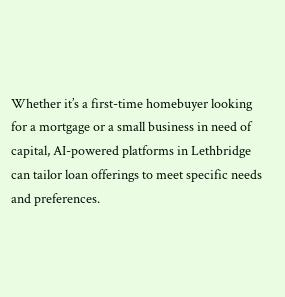Whether it’s a first-time homebuyer looking for a mortgage or a small business in need of capital, AI-powered platforms in Lethbridge can tailor loan offerings to meet specific needs and preferences.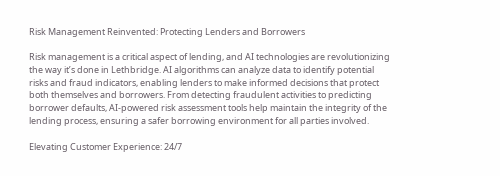Risk Management Reinvented: Protecting Lenders and Borrowers

Risk management is a critical aspect of lending, and AI technologies are revolutionizing the way it’s done in Lethbridge. AI algorithms can analyze data to identify potential risks and fraud indicators, enabling lenders to make informed decisions that protect both themselves and borrowers. From detecting fraudulent activities to predicting borrower defaults, AI-powered risk assessment tools help maintain the integrity of the lending process, ensuring a safer borrowing environment for all parties involved.

Elevating Customer Experience: 24/7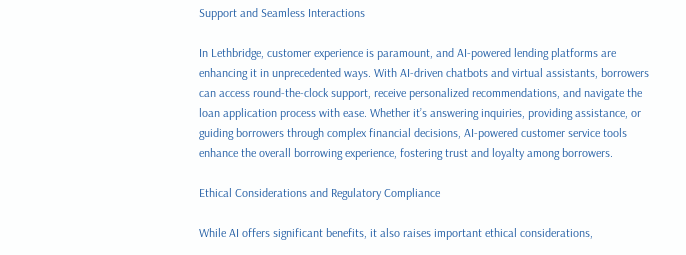Support and Seamless Interactions

In Lethbridge, customer experience is paramount, and AI-powered lending platforms are enhancing it in unprecedented ways. With AI-driven chatbots and virtual assistants, borrowers can access round-the-clock support, receive personalized recommendations, and navigate the loan application process with ease. Whether it’s answering inquiries, providing assistance, or guiding borrowers through complex financial decisions, AI-powered customer service tools enhance the overall borrowing experience, fostering trust and loyalty among borrowers.

Ethical Considerations and Regulatory Compliance

While AI offers significant benefits, it also raises important ethical considerations,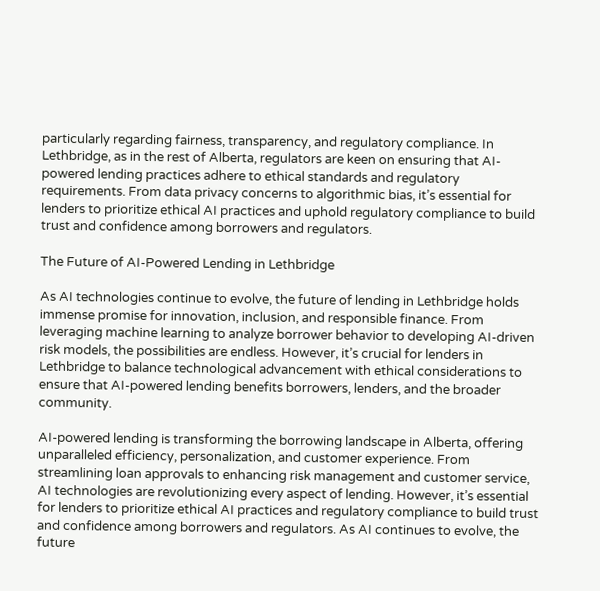particularly regarding fairness, transparency, and regulatory compliance. In Lethbridge, as in the rest of Alberta, regulators are keen on ensuring that AI-powered lending practices adhere to ethical standards and regulatory requirements. From data privacy concerns to algorithmic bias, it’s essential for lenders to prioritize ethical AI practices and uphold regulatory compliance to build trust and confidence among borrowers and regulators.

The Future of AI-Powered Lending in Lethbridge

As AI technologies continue to evolve, the future of lending in Lethbridge holds immense promise for innovation, inclusion, and responsible finance. From leveraging machine learning to analyze borrower behavior to developing AI-driven risk models, the possibilities are endless. However, it’s crucial for lenders in Lethbridge to balance technological advancement with ethical considerations to ensure that AI-powered lending benefits borrowers, lenders, and the broader community.

AI-powered lending is transforming the borrowing landscape in Alberta, offering unparalleled efficiency, personalization, and customer experience. From streamlining loan approvals to enhancing risk management and customer service, AI technologies are revolutionizing every aspect of lending. However, it’s essential for lenders to prioritize ethical AI practices and regulatory compliance to build trust and confidence among borrowers and regulators. As AI continues to evolve, the future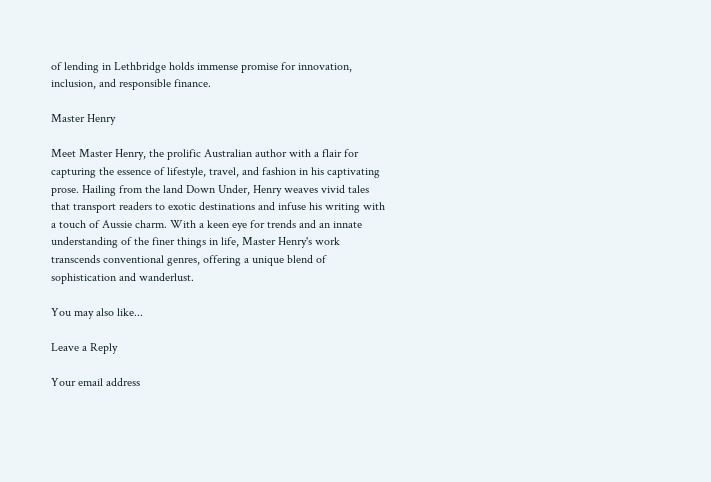of lending in Lethbridge holds immense promise for innovation, inclusion, and responsible finance.

Master Henry

Meet Master Henry, the prolific Australian author with a flair for capturing the essence of lifestyle, travel, and fashion in his captivating prose. Hailing from the land Down Under, Henry weaves vivid tales that transport readers to exotic destinations and infuse his writing with a touch of Aussie charm. With a keen eye for trends and an innate understanding of the finer things in life, Master Henry's work transcends conventional genres, offering a unique blend of sophistication and wanderlust.

You may also like...

Leave a Reply

Your email address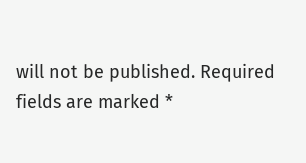will not be published. Required fields are marked *